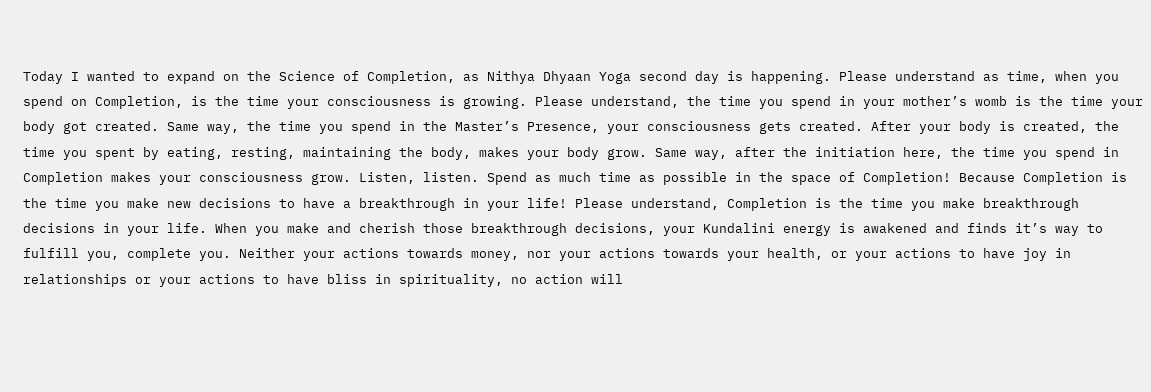Today I wanted to expand on the Science of Completion, as Nithya Dhyaan Yoga second day is happening. Please understand as time, when you spend on Completion, is the time your consciousness is growing. Please understand, the time you spend in your mother’s womb is the time your body got created. Same way, the time you spend in the Master’s Presence, your consciousness gets created. After your body is created, the time you spent by eating, resting, maintaining the body, makes your body grow. Same way, after the initiation here, the time you spend in Completion makes your consciousness grow. Listen, listen. Spend as much time as possible in the space of Completion! Because Completion is the time you make new decisions to have a breakthrough in your life! Please understand, Completion is the time you make breakthrough decisions in your life. When you make and cherish those breakthrough decisions, your Kundalini energy is awakened and finds it’s way to fulfill you, complete you. Neither your actions towards money, nor your actions towards your health, or your actions to have joy in relationships or your actions to have bliss in spirituality, no action will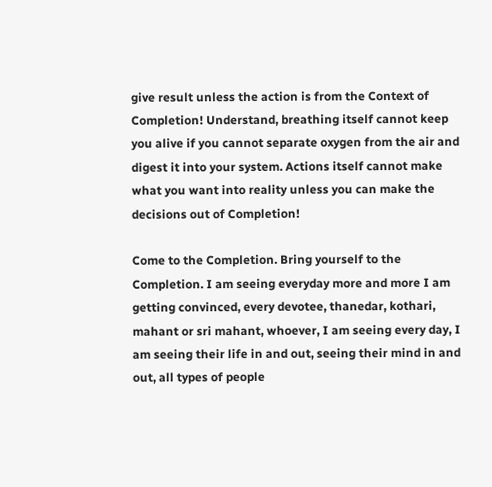give result unless the action is from the Context of Completion! Understand, breathing itself cannot keep you alive if you cannot separate oxygen from the air and digest it into your system. Actions itself cannot make what you want into reality unless you can make the decisions out of Completion!

Come to the Completion. Bring yourself to the Completion. I am seeing everyday more and more I am getting convinced, every devotee, thanedar, kothari, mahant or sri mahant, whoever, I am seeing every day, I am seeing their life in and out, seeing their mind in and out, all types of people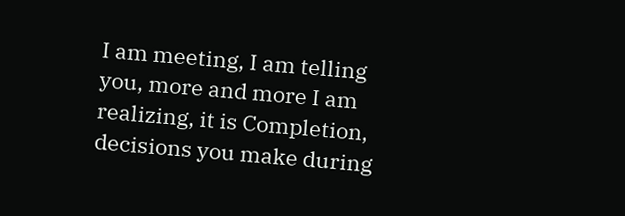I am meeting, I am telling you, more and more I am realizing, it is Completion, decisions you make during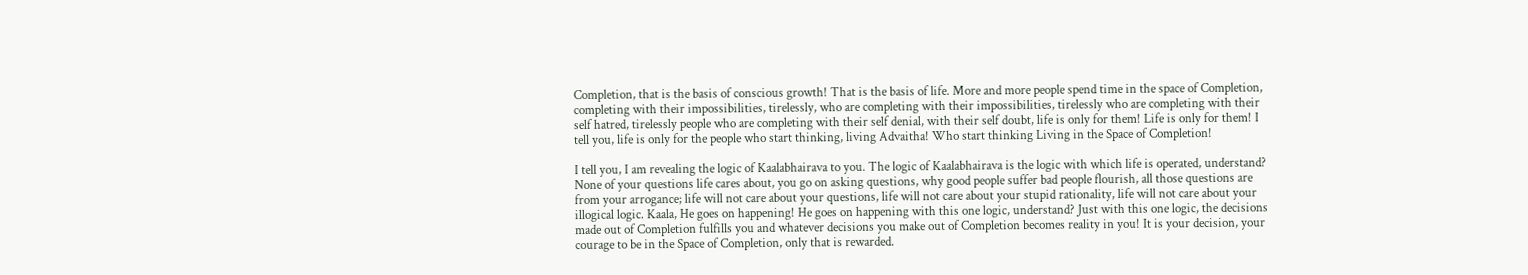Completion, that is the basis of conscious growth! That is the basis of life. More and more people spend time in the space of Completion, completing with their impossibilities, tirelessly, who are completing with their impossibilities, tirelessly who are completing with their self hatred, tirelessly people who are completing with their self denial, with their self doubt, life is only for them! Life is only for them! I tell you, life is only for the people who start thinking, living Advaitha! Who start thinking Living in the Space of Completion!

I tell you, I am revealing the logic of Kaalabhairava to you. The logic of Kaalabhairava is the logic with which life is operated, understand? None of your questions life cares about, you go on asking questions, why good people suffer bad people flourish, all those questions are from your arrogance; life will not care about your questions, life will not care about your stupid rationality, life will not care about your illogical logic. Kaala, He goes on happening! He goes on happening with this one logic, understand? Just with this one logic, the decisions made out of Completion fulfills you and whatever decisions you make out of Completion becomes reality in you! It is your decision, your courage to be in the Space of Completion, only that is rewarded.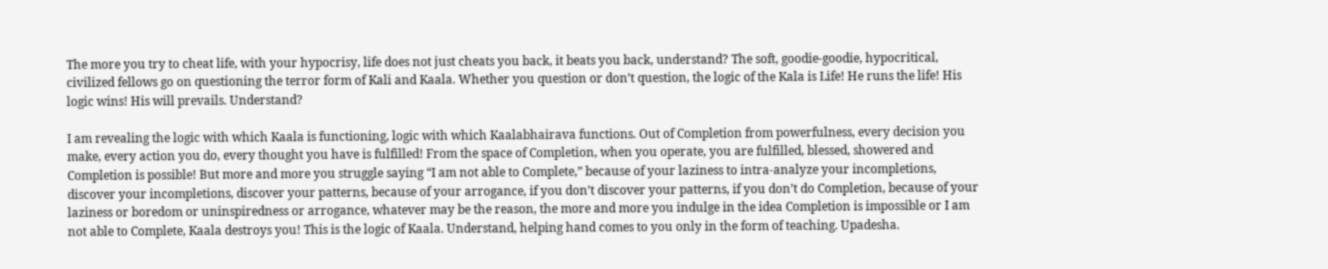The more you try to cheat life, with your hypocrisy, life does not just cheats you back, it beats you back, understand? The soft, goodie-goodie, hypocritical, civilized fellows go on questioning the terror form of Kali and Kaala. Whether you question or don’t question, the logic of the Kala is Life! He runs the life! His logic wins! His will prevails. Understand?

I am revealing the logic with which Kaala is functioning, logic with which Kaalabhairava functions. Out of Completion from powerfulness, every decision you make, every action you do, every thought you have is fulfilled! From the space of Completion, when you operate, you are fulfilled, blessed, showered and Completion is possible! But more and more you struggle saying “I am not able to Complete,” because of your laziness to intra-analyze your incompletions, discover your incompletions, discover your patterns, because of your arrogance, if you don’t discover your patterns, if you don’t do Completion, because of your laziness or boredom or uninspiredness or arrogance, whatever may be the reason, the more and more you indulge in the idea Completion is impossible or I am not able to Complete, Kaala destroys you! This is the logic of Kaala. Understand, helping hand comes to you only in the form of teaching. Upadesha.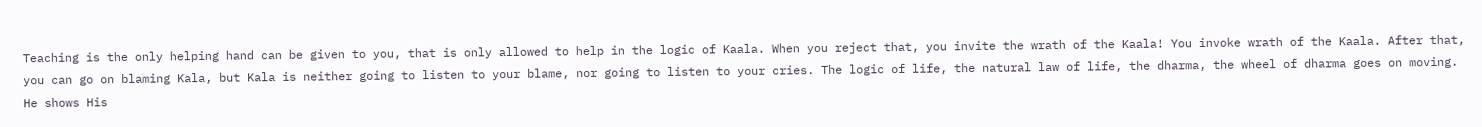Teaching is the only helping hand can be given to you, that is only allowed to help in the logic of Kaala. When you reject that, you invite the wrath of the Kaala! You invoke wrath of the Kaala. After that, you can go on blaming Kala, but Kala is neither going to listen to your blame, nor going to listen to your cries. The logic of life, the natural law of life, the dharma, the wheel of dharma goes on moving. He shows His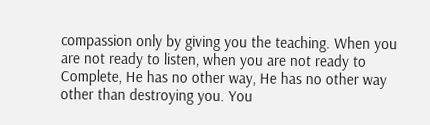compassion only by giving you the teaching. When you are not ready to listen, when you are not ready to Complete, He has no other way, He has no other way other than destroying you. You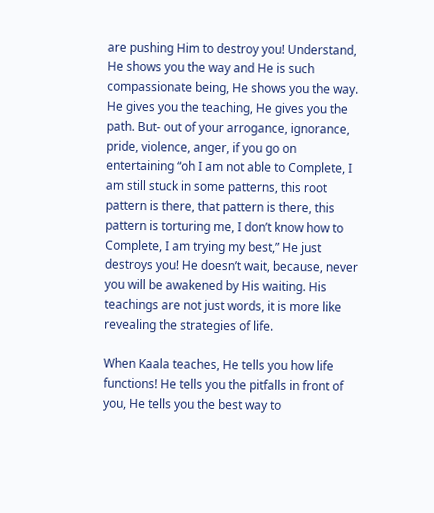are pushing Him to destroy you! Understand, He shows you the way and He is such compassionate being, He shows you the way. He gives you the teaching, He gives you the path. But- out of your arrogance, ignorance, pride, violence, anger, if you go on entertaining “oh I am not able to Complete, I am still stuck in some patterns, this root pattern is there, that pattern is there, this pattern is torturing me, I don’t know how to Complete, I am trying my best,” He just destroys you! He doesn’t wait, because, never you will be awakened by His waiting. His teachings are not just words, it is more like revealing the strategies of life.

When Kaala teaches, He tells you how life functions! He tells you the pitfalls in front of you, He tells you the best way to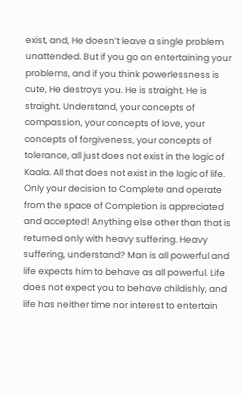exist, and, He doesn’t leave a single problem unattended. But if you go on entertaining your problems, and if you think powerlessness is cute, He destroys you. He is straight. He is straight. Understand, your concepts of compassion, your concepts of love, your concepts of forgiveness, your concepts of tolerance, all just does not exist in the logic of Kaala. All that does not exist in the logic of life. Only your decision to Complete and operate from the space of Completion is appreciated and accepted! Anything else other than that is returned only with heavy suffering. Heavy suffering, understand? Man is all powerful and life expects him to behave as all powerful. Life does not expect you to behave childishly, and life has neither time nor interest to entertain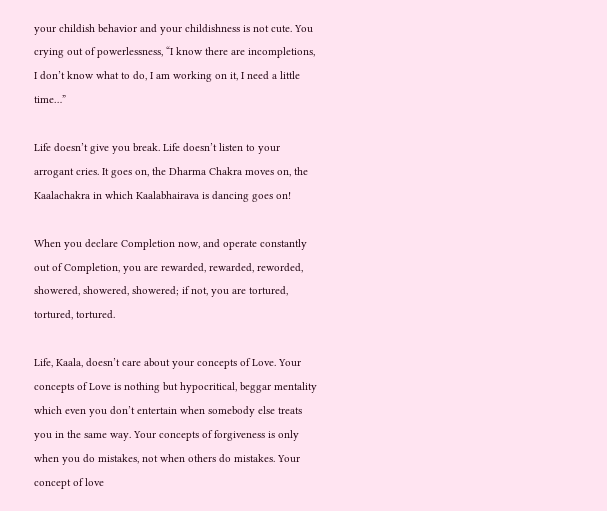your childish behavior and your childishness is not cute. You crying out of powerlessness, “I know there are incompletions, I don’t know what to do, I am working on it, I need a little time…”

Life doesn’t give you break. Life doesn’t listen to your arrogant cries. It goes on, the Dharma Chakra moves on, the Kaalachakra in which Kaalabhairava is dancing goes on!

When you declare Completion now, and operate constantly out of Completion, you are rewarded, rewarded, reworded, showered, showered, showered; if not, you are tortured, tortured, tortured.

Life, Kaala, doesn’t care about your concepts of Love. Your concepts of Love is nothing but hypocritical, beggar mentality which even you don’t entertain when somebody else treats you in the same way. Your concepts of forgiveness is only when you do mistakes, not when others do mistakes. Your concept of love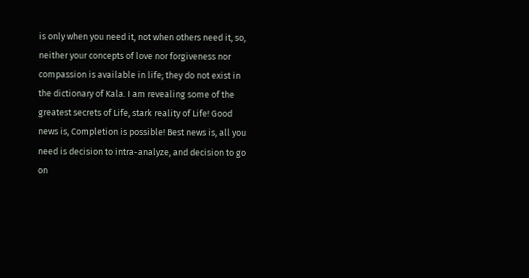is only when you need it, not when others need it, so, neither your concepts of love nor forgiveness nor compassion is available in life; they do not exist in the dictionary of Kala. I am revealing some of the greatest secrets of Life, stark reality of Life! Good news is, Completion is possible! Best news is, all you need is decision to intra-analyze, and decision to go on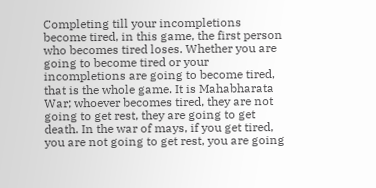Completing till your incompletions become tired, in this game, the first person who becomes tired loses. Whether you are going to become tired or your incompletions are going to become tired, that is the whole game. It is Mahabharata War; whoever becomes tired, they are not going to get rest, they are going to get death. In the war of mays, if you get tired, you are not going to get rest, you are going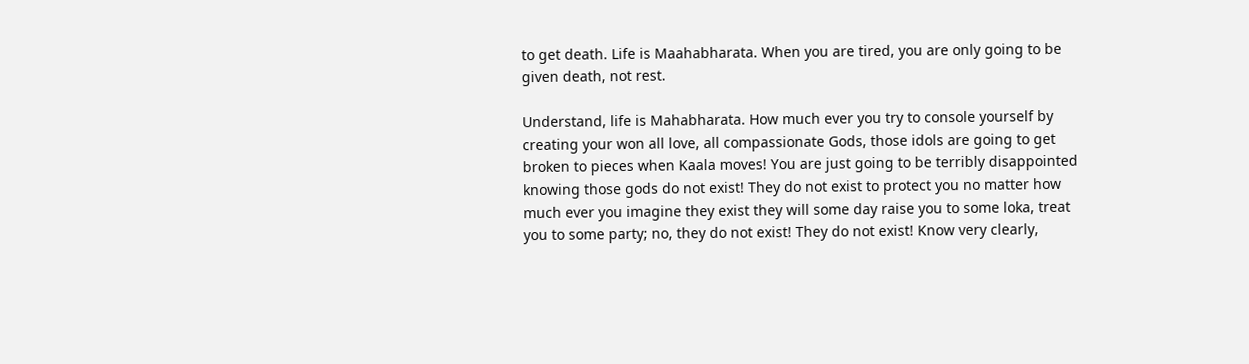to get death. Life is Maahabharata. When you are tired, you are only going to be given death, not rest.

Understand, life is Mahabharata. How much ever you try to console yourself by creating your won all love, all compassionate Gods, those idols are going to get broken to pieces when Kaala moves! You are just going to be terribly disappointed knowing those gods do not exist! They do not exist to protect you no matter how much ever you imagine they exist they will some day raise you to some loka, treat you to some party; no, they do not exist! They do not exist! Know very clearly,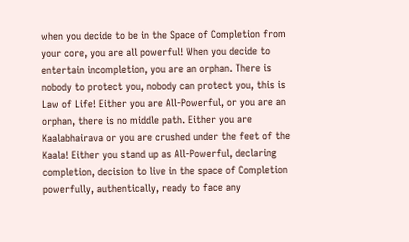when you decide to be in the Space of Completion from your core, you are all powerful! When you decide to entertain incompletion, you are an orphan. There is nobody to protect you, nobody can protect you, this is Law of Life! Either you are All-Powerful, or you are an orphan, there is no middle path. Either you are Kaalabhairava or you are crushed under the feet of the Kaala! Either you stand up as All-Powerful, declaring completion, decision to live in the space of Completion powerfully, authentically, ready to face any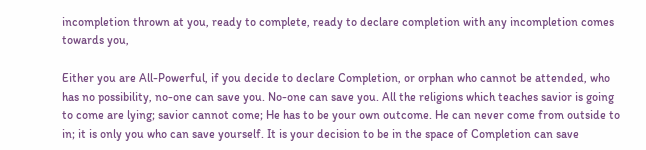incompletion thrown at you, ready to complete, ready to declare completion with any incompletion comes towards you,

Either you are All-Powerful, if you decide to declare Completion, or orphan who cannot be attended, who has no possibility, no-one can save you. No-one can save you. All the religions which teaches savior is going to come are lying; savior cannot come; He has to be your own outcome. He can never come from outside to in; it is only you who can save yourself. It is your decision to be in the space of Completion can save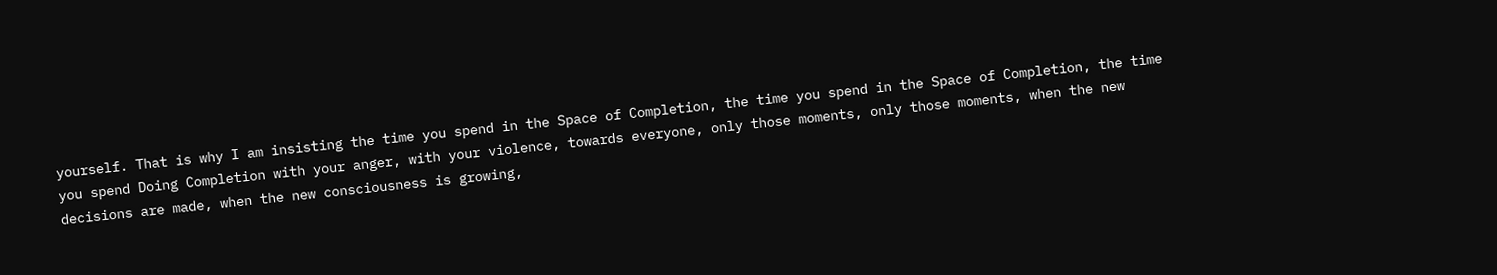yourself. That is why I am insisting the time you spend in the Space of Completion, the time you spend in the Space of Completion, the time you spend Doing Completion with your anger, with your violence, towards everyone, only those moments, only those moments, when the new decisions are made, when the new consciousness is growing,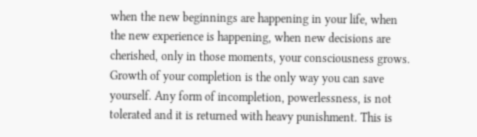when the new beginnings are happening in your life, when the new experience is happening, when new decisions are cherished, only in those moments, your consciousness grows. Growth of your completion is the only way you can save yourself. Any form of incompletion, powerlessness, is not tolerated and it is returned with heavy punishment. This is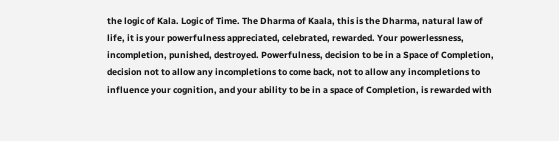the logic of Kala. Logic of Time. The Dharma of Kaala, this is the Dharma, natural law of life, it is your powerfulness appreciated, celebrated, rewarded. Your powerlessness, incompletion, punished, destroyed. Powerfulness, decision to be in a Space of Completion, decision not to allow any incompletions to come back, not to allow any incompletions to influence your cognition, and your ability to be in a space of Completion, is rewarded with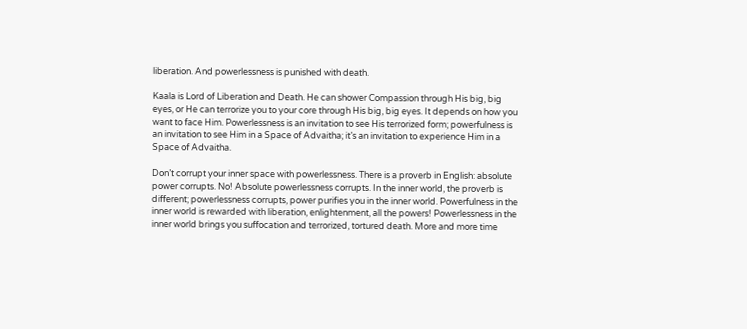liberation. And powerlessness is punished with death.

Kaala is Lord of Liberation and Death. He can shower Compassion through His big, big eyes, or He can terrorize you to your core through His big, big eyes. It depends on how you want to face Him. Powerlessness is an invitation to see His terrorized form; powerfulness is an invitation to see Him in a Space of Advaitha; it’s an invitation to experience Him in a Space of Advaitha.

Don’t corrupt your inner space with powerlessness. There is a proverb in English: absolute power corrupts. No! Absolute powerlessness corrupts. In the inner world, the proverb is different; powerlessness corrupts, power purifies you in the inner world. Powerfulness in the inner world is rewarded with liberation, enlightenment, all the powers! Powerlessness in the inner world brings you suffocation and terrorized, tortured death. More and more time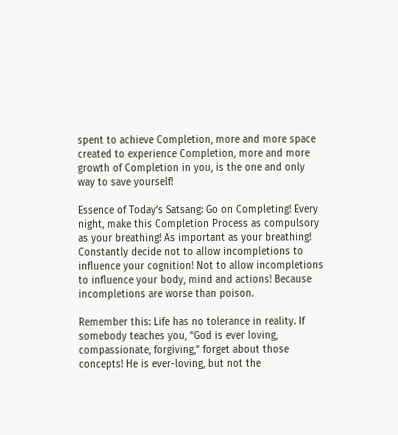spent to achieve Completion, more and more space created to experience Completion, more and more growth of Completion in you, is the one and only way to save yourself!

Essence of Today’s Satsang: Go on Completing! Every night, make this Completion Process as compulsory as your breathing! As important as your breathing! Constantly decide not to allow incompletions to influence your cognition! Not to allow incompletions to influence your body, mind and actions! Because incompletions are worse than poison.

Remember this: Life has no tolerance in reality. If somebody teaches you, “God is ever loving, compassionate, forgiving,” forget about those concepts! He is ever-loving, but not the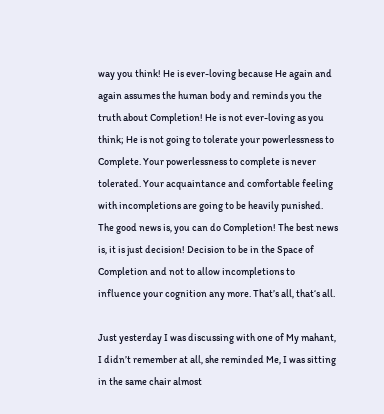way you think! He is ever-loving because He again and again assumes the human body and reminds you the truth about Completion! He is not ever-loving as you think; He is not going to tolerate your powerlessness to Complete. Your powerlessness to complete is never tolerated. Your acquaintance and comfortable feeling with incompletions are going to be heavily punished. The good news is, you can do Completion! The best news is, it is just decision! Decision to be in the Space of Completion and not to allow incompletions to influence your cognition any more. That’s all, that‘s all.

Just yesterday I was discussing with one of My mahant, I didn’t remember at all, she reminded Me, I was sitting in the same chair almost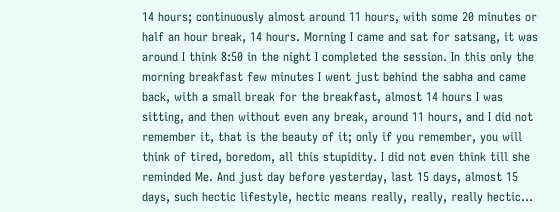14 hours; continuously almost around 11 hours, with some 20 minutes or half an hour break, 14 hours. Morning I came and sat for satsang, it was around I think 8:50 in the night I completed the session. In this only the morning breakfast few minutes I went just behind the sabha and came back, with a small break for the breakfast, almost 14 hours I was sitting, and then without even any break, around 11 hours, and I did not remember it, that is the beauty of it; only if you remember, you will think of tired, boredom, all this stupidity. I did not even think till she reminded Me. And just day before yesterday, last 15 days, almost 15 days, such hectic lifestyle, hectic means really, really, really hectic…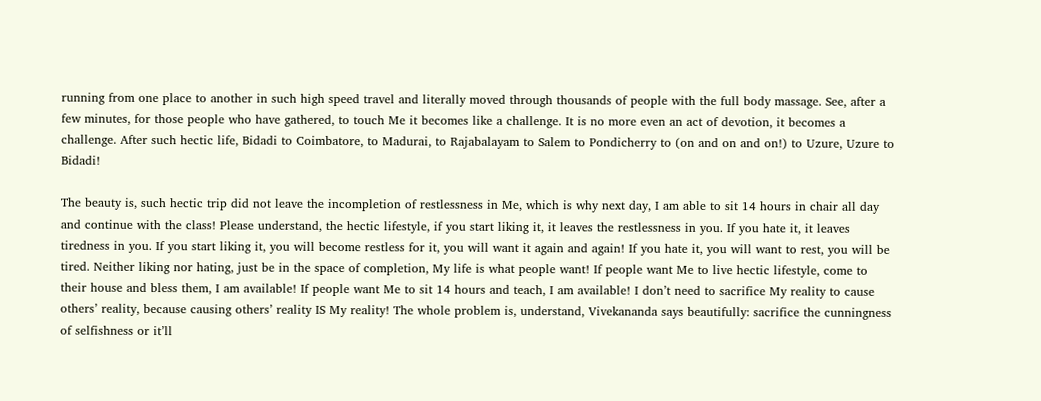running from one place to another in such high speed travel and literally moved through thousands of people with the full body massage. See, after a few minutes, for those people who have gathered, to touch Me it becomes like a challenge. It is no more even an act of devotion, it becomes a challenge. After such hectic life, Bidadi to Coimbatore, to Madurai, to Rajabalayam to Salem to Pondicherry to (on and on and on!) to Uzure, Uzure to Bidadi!

The beauty is, such hectic trip did not leave the incompletion of restlessness in Me, which is why next day, I am able to sit 14 hours in chair all day and continue with the class! Please understand, the hectic lifestyle, if you start liking it, it leaves the restlessness in you. If you hate it, it leaves tiredness in you. If you start liking it, you will become restless for it, you will want it again and again! If you hate it, you will want to rest, you will be tired. Neither liking nor hating, just be in the space of completion, My life is what people want! If people want Me to live hectic lifestyle, come to their house and bless them, I am available! If people want Me to sit 14 hours and teach, I am available! I don’t need to sacrifice My reality to cause others’ reality, because causing others’ reality IS My reality! The whole problem is, understand, Vivekananda says beautifully: sacrifice the cunningness of selfishness or it’ll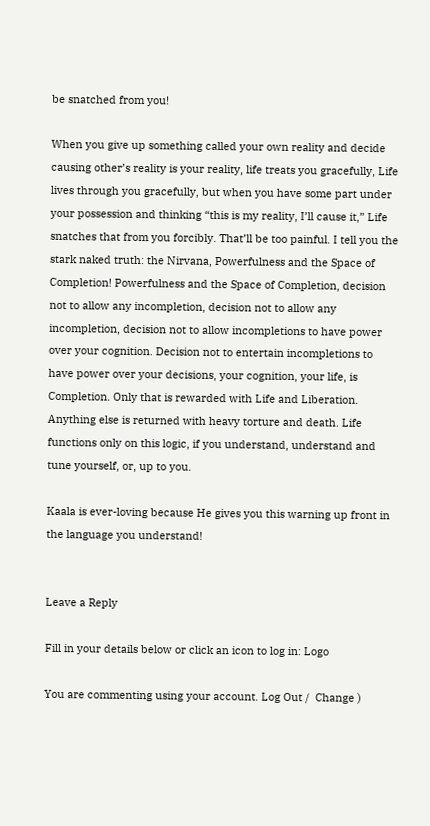be snatched from you!

When you give up something called your own reality and decide causing other’s reality is your reality, life treats you gracefully, Life lives through you gracefully, but when you have some part under your possession and thinking “this is my reality, I’ll cause it,” Life snatches that from you forcibly. That’ll be too painful. I tell you the stark naked truth: the Nirvana, Powerfulness and the Space of Completion! Powerfulness and the Space of Completion, decision not to allow any incompletion, decision not to allow any incompletion, decision not to allow incompletions to have power over your cognition. Decision not to entertain incompletions to have power over your decisions, your cognition, your life, is Completion. Only that is rewarded with Life and Liberation. Anything else is returned with heavy torture and death. Life functions only on this logic, if you understand, understand and tune yourself, or, up to you.

Kaala is ever-loving because He gives you this warning up front in the language you understand!


Leave a Reply

Fill in your details below or click an icon to log in: Logo

You are commenting using your account. Log Out /  Change )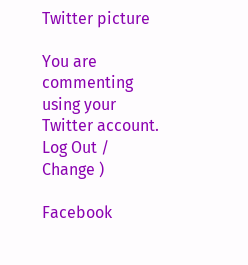Twitter picture

You are commenting using your Twitter account. Log Out /  Change )

Facebook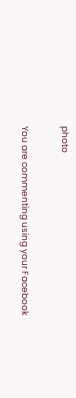photo

You are commenting using your Facebook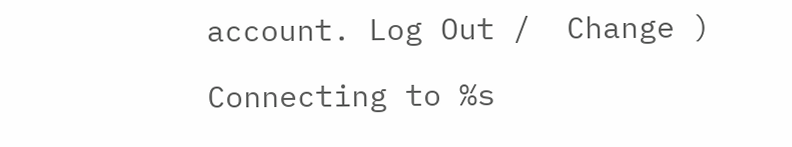account. Log Out /  Change )

Connecting to %s